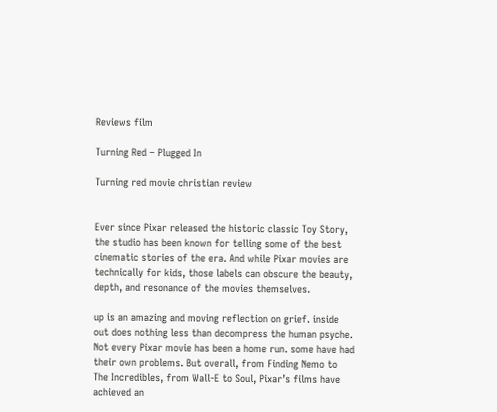Reviews film

Turning Red – Plugged In

Turning red movie christian review


Ever since Pixar released the historic classic Toy Story, the studio has been known for telling some of the best cinematic stories of the era. And while Pixar movies are technically for kids, those labels can obscure the beauty, depth, and resonance of the movies themselves.

up is an amazing and moving reflection on grief. inside out does nothing less than decompress the human psyche. Not every Pixar movie has been a home run. some have had their own problems. But overall, from Finding Nemo to The Incredibles, from Wall-E to Soul, Pixar’s films have achieved an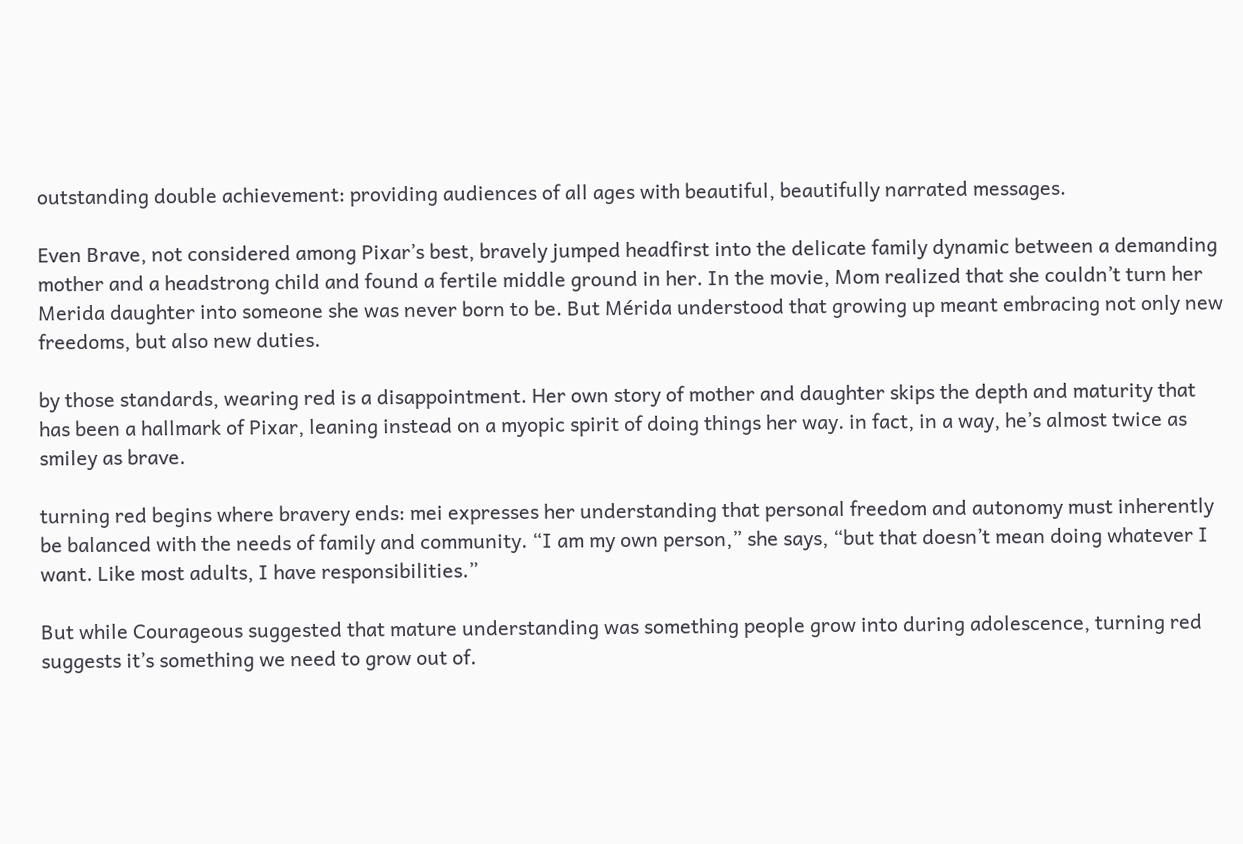outstanding double achievement: providing audiences of all ages with beautiful, beautifully narrated messages.

Even Brave, not considered among Pixar’s best, bravely jumped headfirst into the delicate family dynamic between a demanding mother and a headstrong child and found a fertile middle ground in her. In the movie, Mom realized that she couldn’t turn her Merida daughter into someone she was never born to be. But Mérida understood that growing up meant embracing not only new freedoms, but also new duties.

by those standards, wearing red is a disappointment. Her own story of mother and daughter skips the depth and maturity that has been a hallmark of Pixar, leaning instead on a myopic spirit of doing things her way. in fact, in a way, he’s almost twice as smiley as brave.

turning red begins where bravery ends: mei expresses her understanding that personal freedom and autonomy must inherently be balanced with the needs of family and community. “I am my own person,” she says, “but that doesn’t mean doing whatever I want. Like most adults, I have responsibilities.”

But while Courageous suggested that mature understanding was something people grow into during adolescence, turning red suggests it’s something we need to grow out of.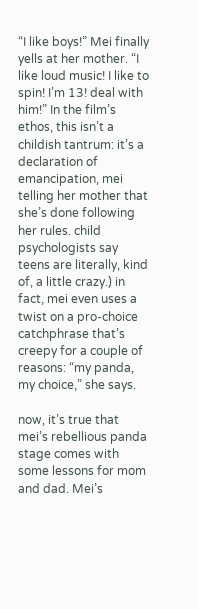“I like boys!” Mei finally yells at her mother. “I like loud music! I like to spin! I’m 13! deal with him!” In the film’s ethos, this isn’t a childish tantrum: it’s a declaration of emancipation, mei telling her mother that she’s done following her rules. child psychologists say teens are literally, kind of, a little crazy.) in fact, mei even uses a twist on a pro-choice catchphrase that’s creepy for a couple of reasons: “my panda, my choice,” she says.

now, it’s true that mei’s rebellious panda stage comes with some lessons for mom and dad. Mei’s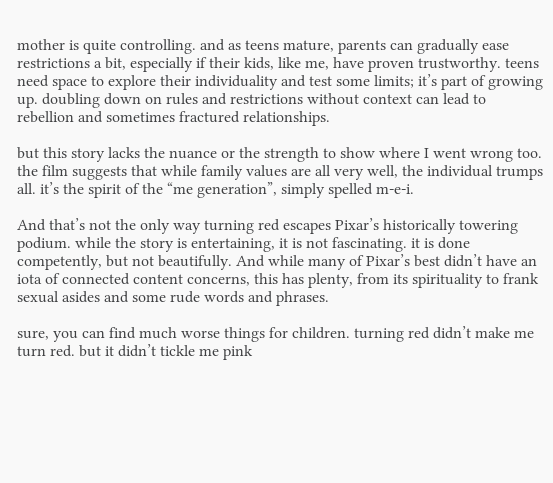mother is quite controlling. and as teens mature, parents can gradually ease restrictions a bit, especially if their kids, like me, have proven trustworthy. teens need space to explore their individuality and test some limits; it’s part of growing up. doubling down on rules and restrictions without context can lead to rebellion and sometimes fractured relationships.

but this story lacks the nuance or the strength to show where I went wrong too. the film suggests that while family values are all very well, the individual trumps all. it’s the spirit of the “me generation”, simply spelled m-e-i.

And that’s not the only way turning red escapes Pixar’s historically towering podium. while the story is entertaining, it is not fascinating. it is done competently, but not beautifully. And while many of Pixar’s best didn’t have an iota of connected content concerns, this has plenty, from its spirituality to frank sexual asides and some rude words and phrases.

sure, you can find much worse things for children. turning red didn’t make me turn red. but it didn’t tickle me pink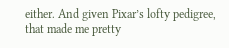either. And given Pixar’s lofty pedigree, that made me pretty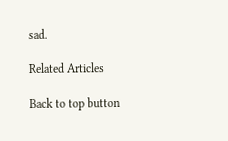sad.

Related Articles

Back to top button